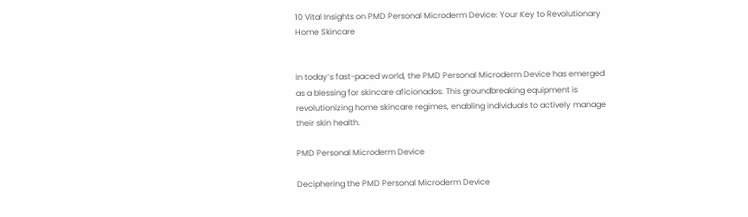10 Vital Insights on PMD Personal Microderm Device: Your Key to Revolutionary Home Skincare


In today’s fast-paced world, the PMD Personal Microderm Device has emerged as a blessing for skincare aficionados. This groundbreaking equipment is revolutionizing home skincare regimes, enabling individuals to actively manage their skin health.

PMD Personal Microderm Device

Deciphering the PMD Personal Microderm Device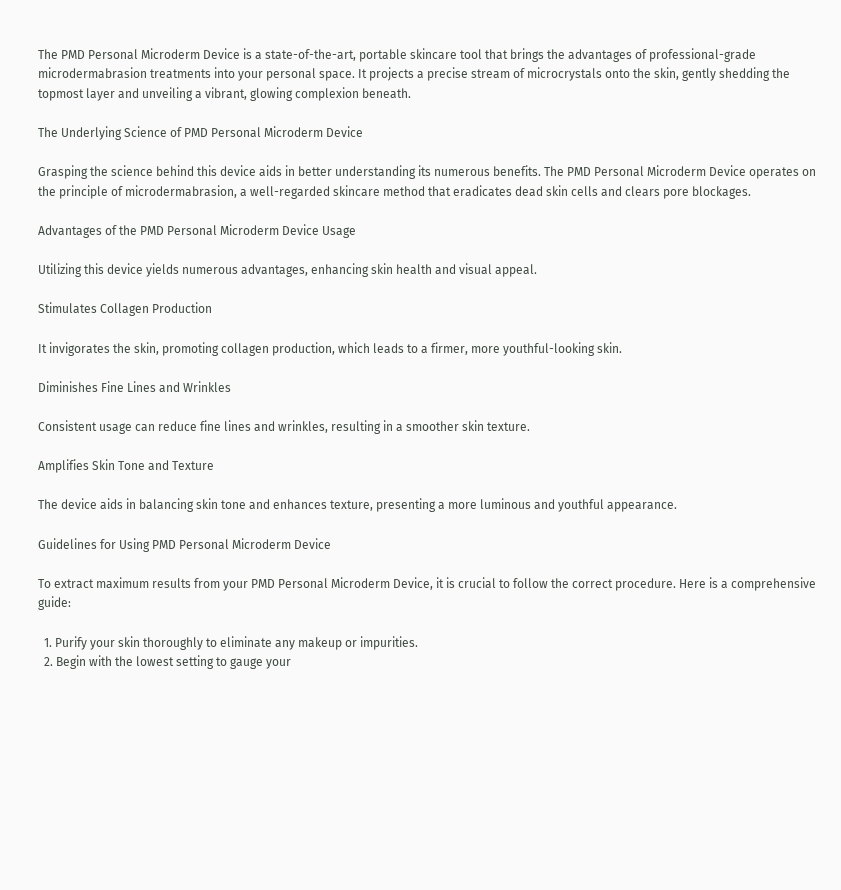The PMD Personal Microderm Device is a state-of-the-art, portable skincare tool that brings the advantages of professional-grade microdermabrasion treatments into your personal space. It projects a precise stream of microcrystals onto the skin, gently shedding the topmost layer and unveiling a vibrant, glowing complexion beneath.

The Underlying Science of PMD Personal Microderm Device

Grasping the science behind this device aids in better understanding its numerous benefits. The PMD Personal Microderm Device operates on the principle of microdermabrasion, a well-regarded skincare method that eradicates dead skin cells and clears pore blockages.

Advantages of the PMD Personal Microderm Device Usage

Utilizing this device yields numerous advantages, enhancing skin health and visual appeal.

Stimulates Collagen Production

It invigorates the skin, promoting collagen production, which leads to a firmer, more youthful-looking skin.

Diminishes Fine Lines and Wrinkles

Consistent usage can reduce fine lines and wrinkles, resulting in a smoother skin texture.

Amplifies Skin Tone and Texture

The device aids in balancing skin tone and enhances texture, presenting a more luminous and youthful appearance.

Guidelines for Using PMD Personal Microderm Device

To extract maximum results from your PMD Personal Microderm Device, it is crucial to follow the correct procedure. Here is a comprehensive guide:

  1. Purify your skin thoroughly to eliminate any makeup or impurities.
  2. Begin with the lowest setting to gauge your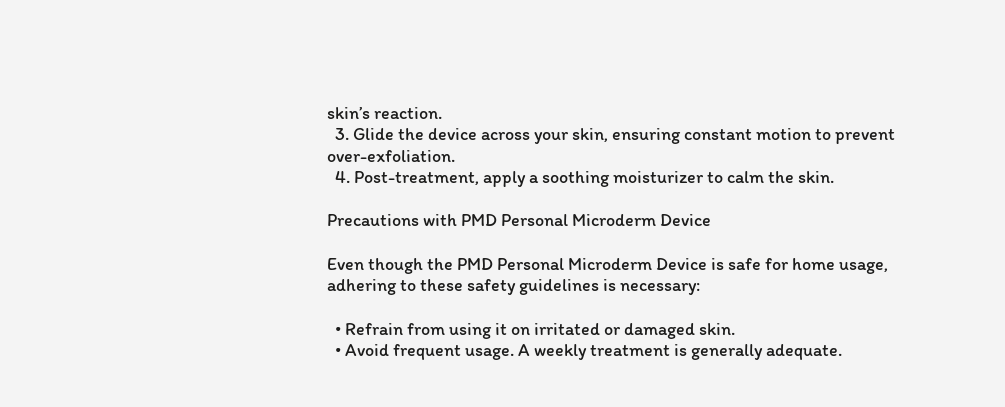skin’s reaction.
  3. Glide the device across your skin, ensuring constant motion to prevent over-exfoliation.
  4. Post-treatment, apply a soothing moisturizer to calm the skin.

Precautions with PMD Personal Microderm Device

Even though the PMD Personal Microderm Device is safe for home usage, adhering to these safety guidelines is necessary:

  • Refrain from using it on irritated or damaged skin.
  • Avoid frequent usage. A weekly treatment is generally adequate.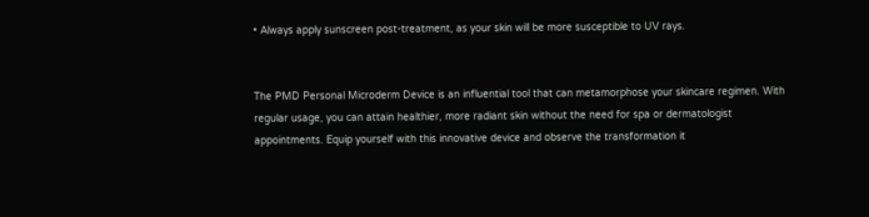• Always apply sunscreen post-treatment, as your skin will be more susceptible to UV rays.


The PMD Personal Microderm Device is an influential tool that can metamorphose your skincare regimen. With regular usage, you can attain healthier, more radiant skin without the need for spa or dermatologist appointments. Equip yourself with this innovative device and observe the transformation it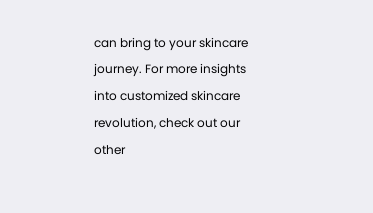can bring to your skincare journey. For more insights into customized skincare revolution, check out our other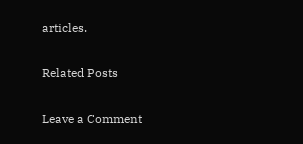articles.

Related Posts

Leave a Comment